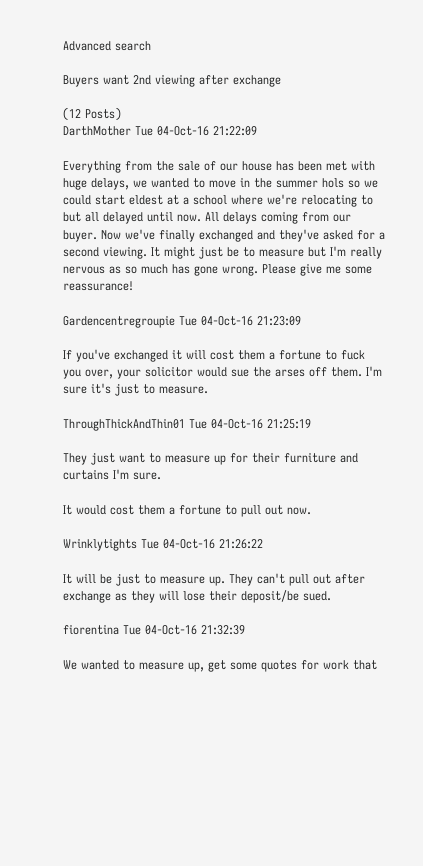Advanced search

Buyers want 2nd viewing after exchange

(12 Posts)
DarthMother Tue 04-Oct-16 21:22:09

Everything from the sale of our house has been met with huge delays, we wanted to move in the summer hols so we could start eldest at a school where we're relocating to but all delayed until now. All delays coming from our buyer. Now we've finally exchanged and they've asked for a second viewing. It might just be to measure but I'm really nervous as so much has gone wrong. Please give me some reassurance!

Gardencentregroupie Tue 04-Oct-16 21:23:09

If you've exchanged it will cost them a fortune to fuck you over, your solicitor would sue the arses off them. I'm sure it's just to measure.

ThroughThickAndThin01 Tue 04-Oct-16 21:25:19

They just want to measure up for their furniture and curtains I'm sure.

It would cost them a fortune to pull out now.

Wrinklytights Tue 04-Oct-16 21:26:22

It will be just to measure up. They can't pull out after exchange as they will lose their deposit/be sued.

fiorentina Tue 04-Oct-16 21:32:39

We wanted to measure up, get some quotes for work that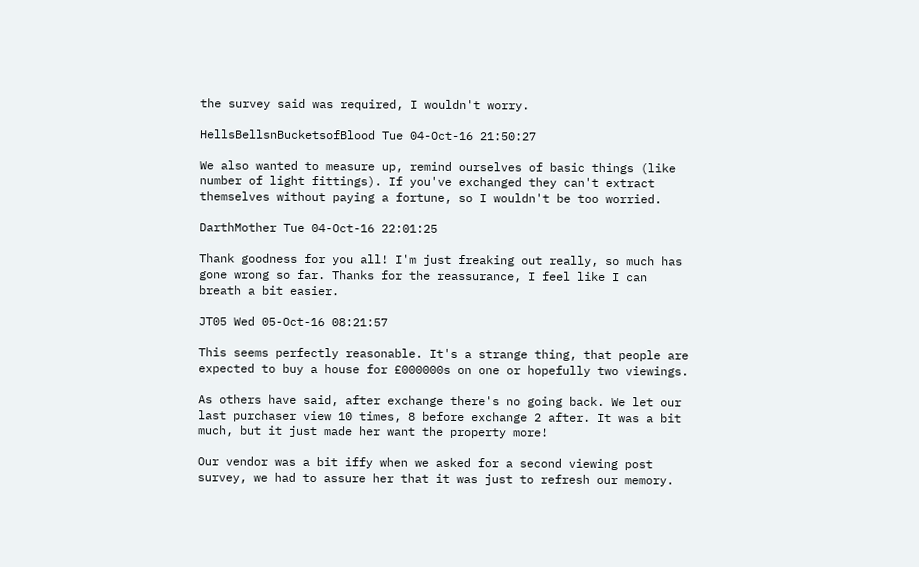the survey said was required, I wouldn't worry.

HellsBellsnBucketsofBlood Tue 04-Oct-16 21:50:27

We also wanted to measure up, remind ourselves of basic things (like number of light fittings). If you've exchanged they can't extract themselves without paying a fortune, so I wouldn't be too worried.

DarthMother Tue 04-Oct-16 22:01:25

Thank goodness for you all! I'm just freaking out really, so much has gone wrong so far. Thanks for the reassurance, I feel like I can breath a bit easier.

JT05 Wed 05-Oct-16 08:21:57

This seems perfectly reasonable. It's a strange thing, that people are expected to buy a house for £000000s on one or hopefully two viewings.

As others have said, after exchange there's no going back. We let our last purchaser view 10 times, 8 before exchange 2 after. It was a bit much, but it just made her want the property more!

Our vendor was a bit iffy when we asked for a second viewing post survey, we had to assure her that it was just to refresh our memory.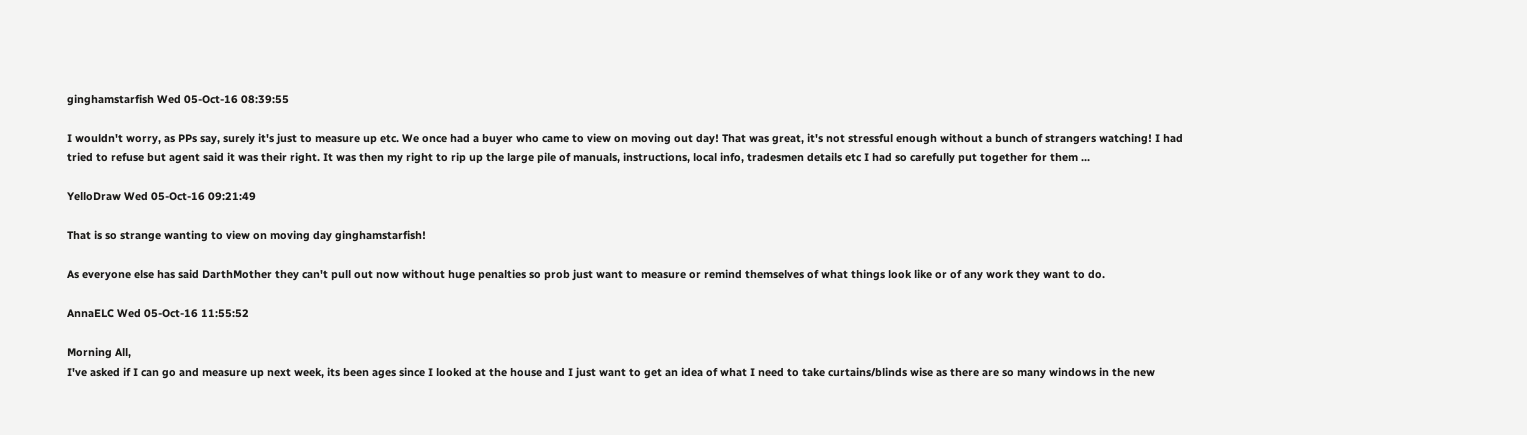ginghamstarfish Wed 05-Oct-16 08:39:55

I wouldn't worry, as PPs say, surely it's just to measure up etc. We once had a buyer who came to view on moving out day! That was great, it's not stressful enough without a bunch of strangers watching! I had tried to refuse but agent said it was their right. It was then my right to rip up the large pile of manuals, instructions, local info, tradesmen details etc I had so carefully put together for them ...

YelloDraw Wed 05-Oct-16 09:21:49

That is so strange wanting to view on moving day ginghamstarfish!

As everyone else has said DarthMother they can't pull out now without huge penalties so prob just want to measure or remind themselves of what things look like or of any work they want to do.

AnnaELC Wed 05-Oct-16 11:55:52

Morning All,
I've asked if I can go and measure up next week, its been ages since I looked at the house and I just want to get an idea of what I need to take curtains/blinds wise as there are so many windows in the new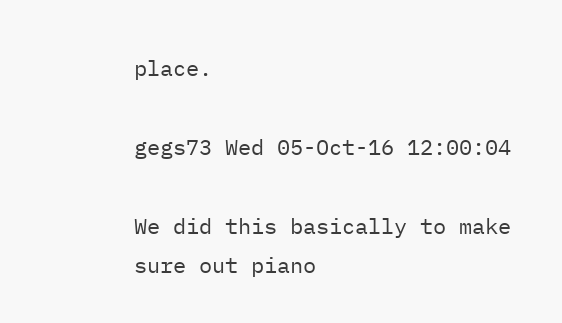place.

gegs73 Wed 05-Oct-16 12:00:04

We did this basically to make sure out piano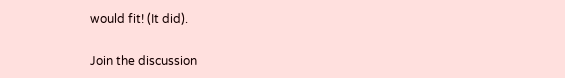would fit! (It did).

Join the discussion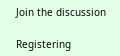Join the discussion

Registering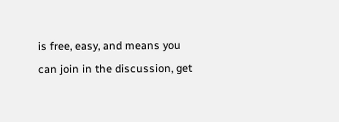is free, easy, and means you can join in the discussion, get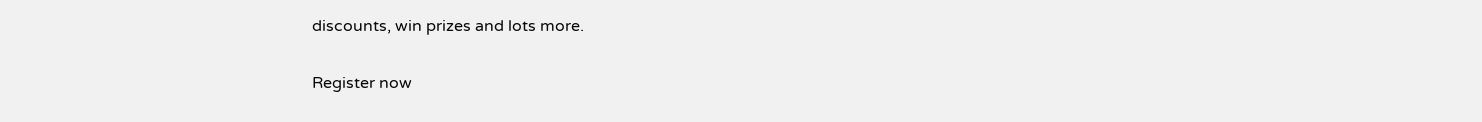discounts, win prizes and lots more.

Register now